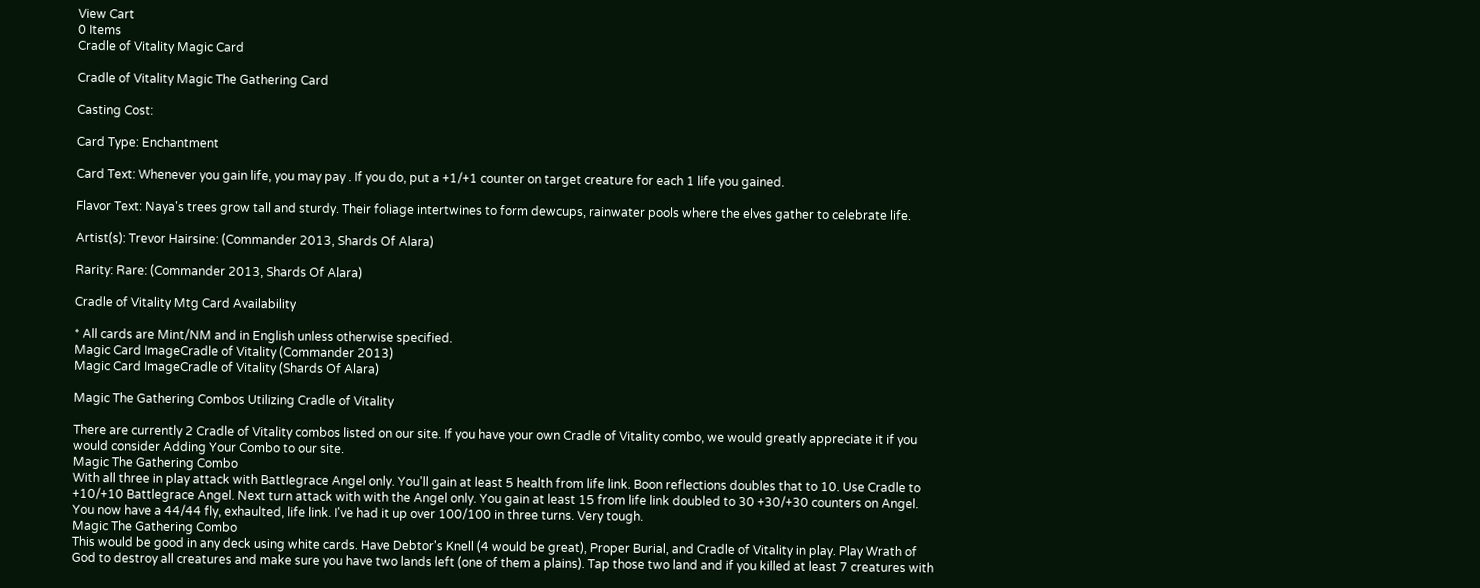View Cart
0 Items
Cradle of Vitality Magic Card

Cradle of Vitality Magic The Gathering Card

Casting Cost:

Card Type: Enchantment

Card Text: Whenever you gain life, you may pay . If you do, put a +1/+1 counter on target creature for each 1 life you gained.

Flavor Text: Naya's trees grow tall and sturdy. Their foliage intertwines to form dewcups, rainwater pools where the elves gather to celebrate life.

Artist(s): Trevor Hairsine: (Commander 2013, Shards Of Alara)

Rarity: Rare: (Commander 2013, Shards Of Alara)

Cradle of Vitality Mtg Card Availability

* All cards are Mint/NM and in English unless otherwise specified.
Magic Card ImageCradle of Vitality (Commander 2013)
Magic Card ImageCradle of Vitality (Shards Of Alara)

Magic The Gathering Combos Utilizing Cradle of Vitality

There are currently 2 Cradle of Vitality combos listed on our site. If you have your own Cradle of Vitality combo, we would greatly appreciate it if you would consider Adding Your Combo to our site.
Magic The Gathering Combo
With all three in play attack with Battlegrace Angel only. You'll gain at least 5 health from life link. Boon reflections doubles that to 10. Use Cradle to +10/+10 Battlegrace Angel. Next turn attack with with the Angel only. You gain at least 15 from life link doubled to 30 +30/+30 counters on Angel. You now have a 44/44 fly, exhaulted, life link. I've had it up over 100/100 in three turns. Very tough.
Magic The Gathering Combo
This would be good in any deck using white cards. Have Debtor's Knell (4 would be great), Proper Burial, and Cradle of Vitality in play. Play Wrath of God to destroy all creatures and make sure you have two lands left (one of them a plains). Tap those two land and if you killed at least 7 creatures with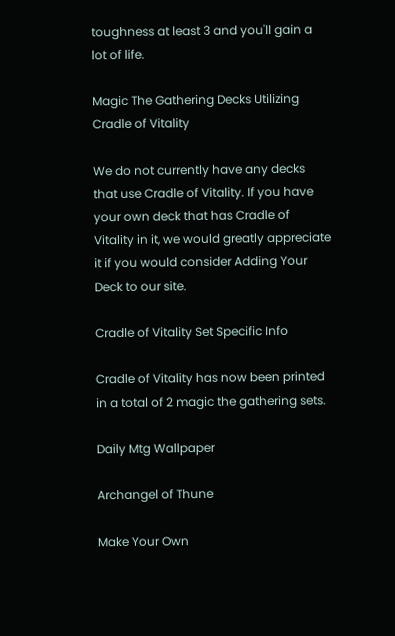toughness at least 3 and you'll gain a lot of life.

Magic The Gathering Decks Utilizing Cradle of Vitality

We do not currently have any decks that use Cradle of Vitality. If you have your own deck that has Cradle of Vitality in it, we would greatly appreciate it if you would consider Adding Your Deck to our site.

Cradle of Vitality Set Specific Info

Cradle of Vitality has now been printed in a total of 2 magic the gathering sets.

Daily Mtg Wallpaper

Archangel of Thune

Make Your Own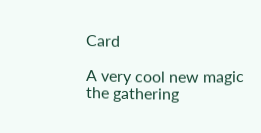Card

A very cool new magic the gathering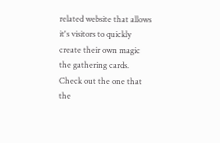related website that allows it's visitors to quickly create their own magic the gathering cards. Check out the one that the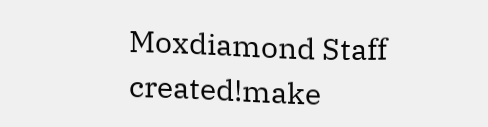Moxdiamond Staff created!make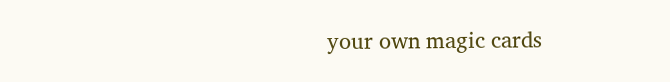your own magic cards